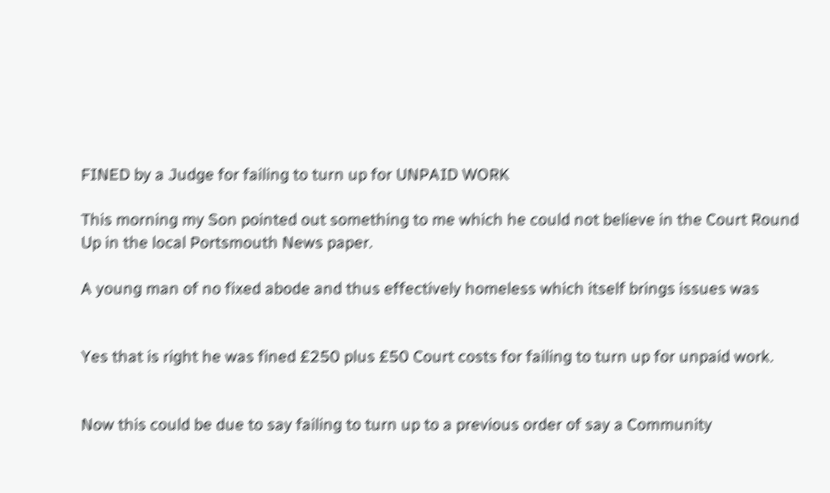FINED by a Judge for failing to turn up for UNPAID WORK

This morning my Son pointed out something to me which he could not believe in the Court Round Up in the local Portsmouth News paper.

A young man of no fixed abode and thus effectively homeless which itself brings issues was


Yes that is right he was fined £250 plus £50 Court costs for failing to turn up for unpaid work.


Now this could be due to say failing to turn up to a previous order of say a Community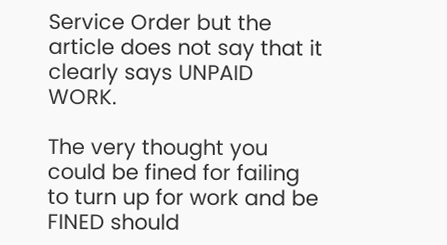Service Order but the article does not say that it clearly says UNPAID WORK.

The very thought you could be fined for failing to turn up for work and be FINED should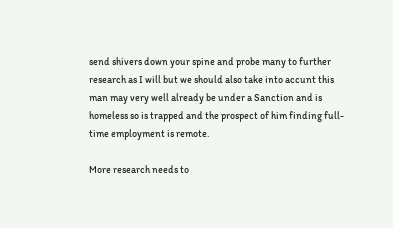send shivers down your spine and probe many to further research as I will but we should also take into accunt this man may very well already be under a Sanction and is homeless so is trapped and the prospect of him finding full-time employment is remote.

More research needs to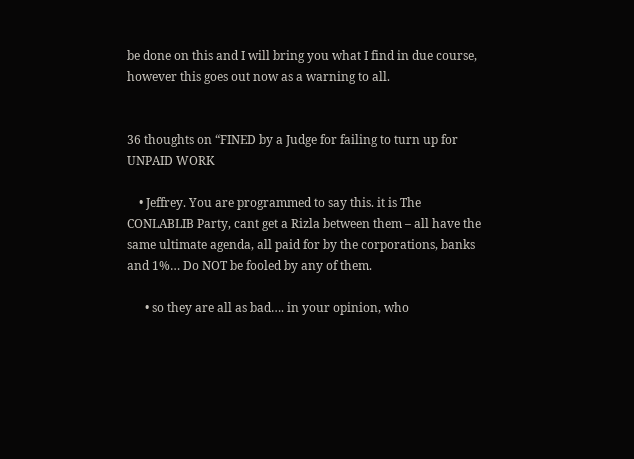be done on this and I will bring you what I find in due course, however this goes out now as a warning to all.


36 thoughts on “FINED by a Judge for failing to turn up for UNPAID WORK

    • Jeffrey. You are programmed to say this. it is The CONLABLIB Party, cant get a Rizla between them – all have the same ultimate agenda, all paid for by the corporations, banks and 1%… Do NOT be fooled by any of them.

      • so they are all as bad…. in your opinion, who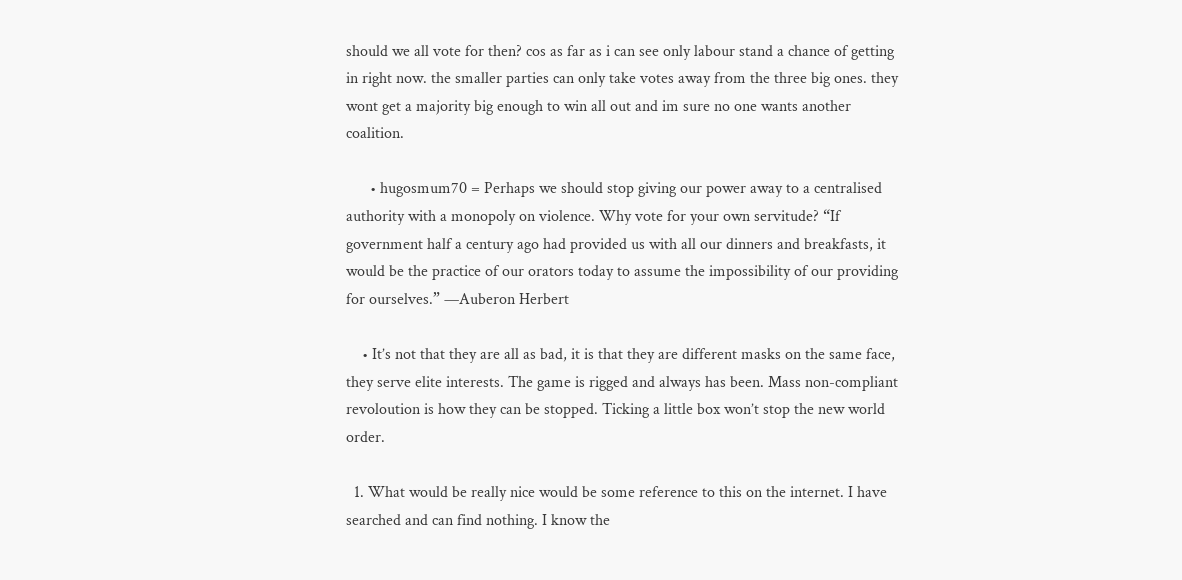should we all vote for then? cos as far as i can see only labour stand a chance of getting in right now. the smaller parties can only take votes away from the three big ones. they wont get a majority big enough to win all out and im sure no one wants another coalition.

      • hugosmum70 = Perhaps we should stop giving our power away to a centralised authority with a monopoly on violence. Why vote for your own servitude? “If government half a century ago had provided us with all our dinners and breakfasts, it would be the practice of our orators today to assume the impossibility of our providing for ourselves.” —Auberon Herbert

    • It’s not that they are all as bad, it is that they are different masks on the same face, they serve elite interests. The game is rigged and always has been. Mass non-compliant revoloution is how they can be stopped. Ticking a little box won’t stop the new world order.

  1. What would be really nice would be some reference to this on the internet. I have searched and can find nothing. I know the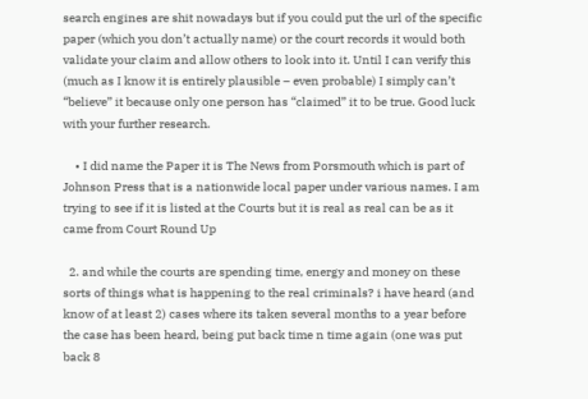search engines are shit nowadays but if you could put the url of the specific paper (which you don’t actually name) or the court records it would both validate your claim and allow others to look into it. Until I can verify this (much as I know it is entirely plausible – even probable) I simply can’t “believe” it because only one person has “claimed” it to be true. Good luck with your further research.

    • I did name the Paper it is The News from Porsmouth which is part of Johnson Press that is a nationwide local paper under various names. I am trying to see if it is listed at the Courts but it is real as real can be as it came from Court Round Up

  2. and while the courts are spending time, energy and money on these sorts of things what is happening to the real criminals? i have heard (and know of at least 2) cases where its taken several months to a year before the case has been heard, being put back time n time again (one was put back 8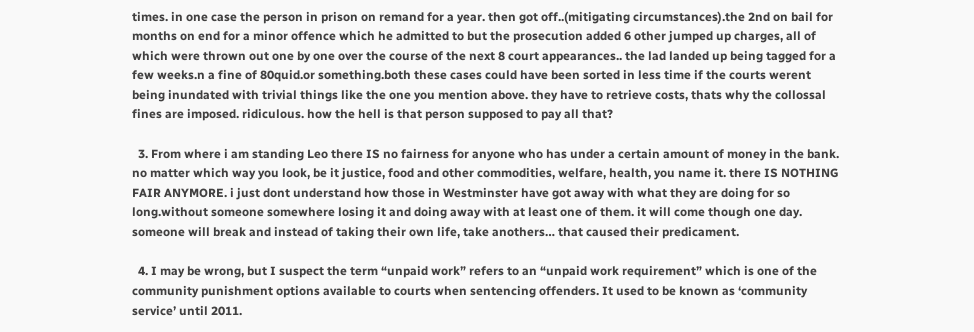times. in one case the person in prison on remand for a year. then got off..(mitigating circumstances).the 2nd on bail for months on end for a minor offence which he admitted to but the prosecution added 6 other jumped up charges, all of which were thrown out one by one over the course of the next 8 court appearances.. the lad landed up being tagged for a few weeks.n a fine of 80quid.or something.both these cases could have been sorted in less time if the courts werent being inundated with trivial things like the one you mention above. they have to retrieve costs, thats why the collossal fines are imposed. ridiculous. how the hell is that person supposed to pay all that?

  3. From where i am standing Leo there IS no fairness for anyone who has under a certain amount of money in the bank. no matter which way you look, be it justice, food and other commodities, welfare, health, you name it. there IS NOTHING FAIR ANYMORE. i just dont understand how those in Westminster have got away with what they are doing for so long.without someone somewhere losing it and doing away with at least one of them. it will come though one day. someone will break and instead of taking their own life, take anothers… that caused their predicament.

  4. I may be wrong, but I suspect the term “unpaid work” refers to an “unpaid work requirement” which is one of the community punishment options available to courts when sentencing offenders. It used to be known as ‘community service’ until 2011.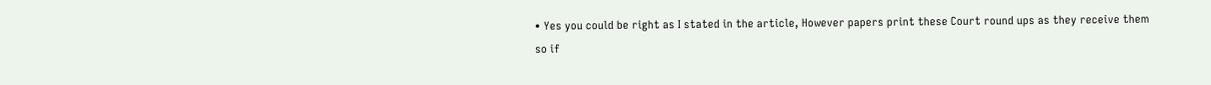• Yes you could be right as I stated in the article, However papers print these Court round ups as they receive them so if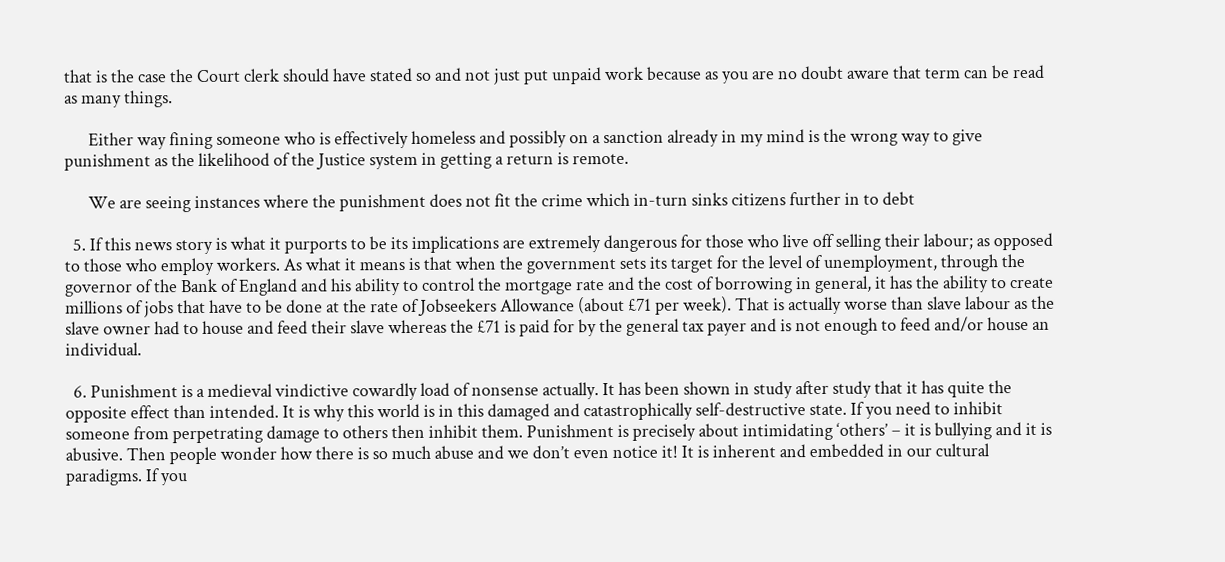that is the case the Court clerk should have stated so and not just put unpaid work because as you are no doubt aware that term can be read as many things.

      Either way fining someone who is effectively homeless and possibly on a sanction already in my mind is the wrong way to give punishment as the likelihood of the Justice system in getting a return is remote.

      We are seeing instances where the punishment does not fit the crime which in-turn sinks citizens further in to debt

  5. If this news story is what it purports to be its implications are extremely dangerous for those who live off selling their labour; as opposed to those who employ workers. As what it means is that when the government sets its target for the level of unemployment, through the governor of the Bank of England and his ability to control the mortgage rate and the cost of borrowing in general, it has the ability to create millions of jobs that have to be done at the rate of Jobseekers Allowance (about £71 per week). That is actually worse than slave labour as the slave owner had to house and feed their slave whereas the £71 is paid for by the general tax payer and is not enough to feed and/or house an individual.

  6. Punishment is a medieval vindictive cowardly load of nonsense actually. It has been shown in study after study that it has quite the opposite effect than intended. It is why this world is in this damaged and catastrophically self-destructive state. If you need to inhibit someone from perpetrating damage to others then inhibit them. Punishment is precisely about intimidating ‘others’ – it is bullying and it is abusive. Then people wonder how there is so much abuse and we don’t even notice it! It is inherent and embedded in our cultural paradigms. If you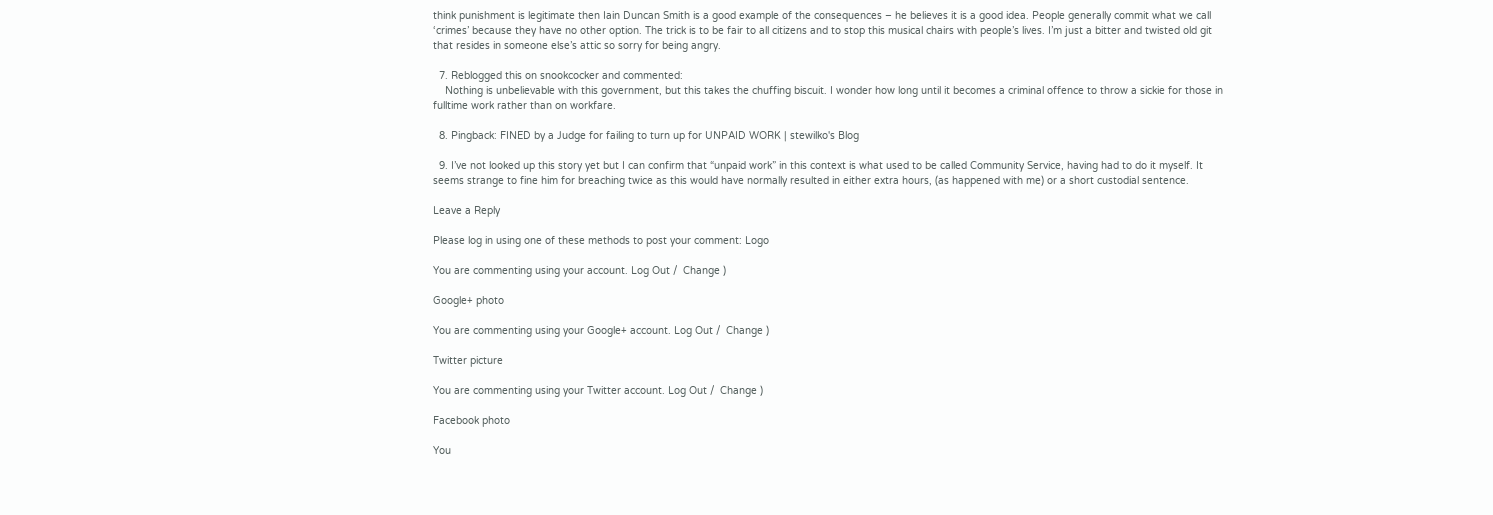think punishment is legitimate then Iain Duncan Smith is a good example of the consequences – he believes it is a good idea. People generally commit what we call ‘crimes’ because they have no other option. The trick is to be fair to all citizens and to stop this musical chairs with people’s lives. I’m just a bitter and twisted old git that resides in someone else’s attic so sorry for being angry.

  7. Reblogged this on snookcocker and commented:
    Nothing is unbelievable with this government, but this takes the chuffing biscuit. I wonder how long until it becomes a criminal offence to throw a sickie for those in fulltime work rather than on workfare.

  8. Pingback: FINED by a Judge for failing to turn up for UNPAID WORK | stewilko's Blog

  9. I’ve not looked up this story yet but I can confirm that “unpaid work” in this context is what used to be called Community Service, having had to do it myself. It seems strange to fine him for breaching twice as this would have normally resulted in either extra hours, (as happened with me) or a short custodial sentence.

Leave a Reply

Please log in using one of these methods to post your comment: Logo

You are commenting using your account. Log Out /  Change )

Google+ photo

You are commenting using your Google+ account. Log Out /  Change )

Twitter picture

You are commenting using your Twitter account. Log Out /  Change )

Facebook photo

You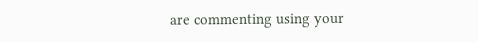are commenting using your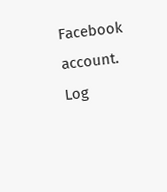Facebook account. Log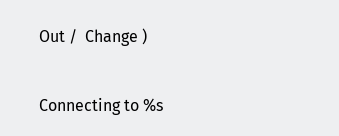Out /  Change )


Connecting to %s